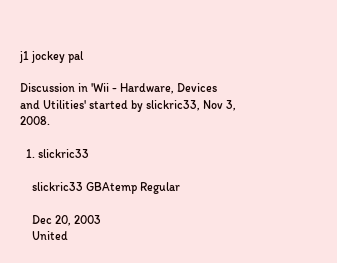j1 jockey pal

Discussion in 'Wii - Hardware, Devices and Utilities' started by slickric33, Nov 3, 2008.

  1. slickric33

    slickric33 GBAtemp Regular

    Dec 20, 2003
    United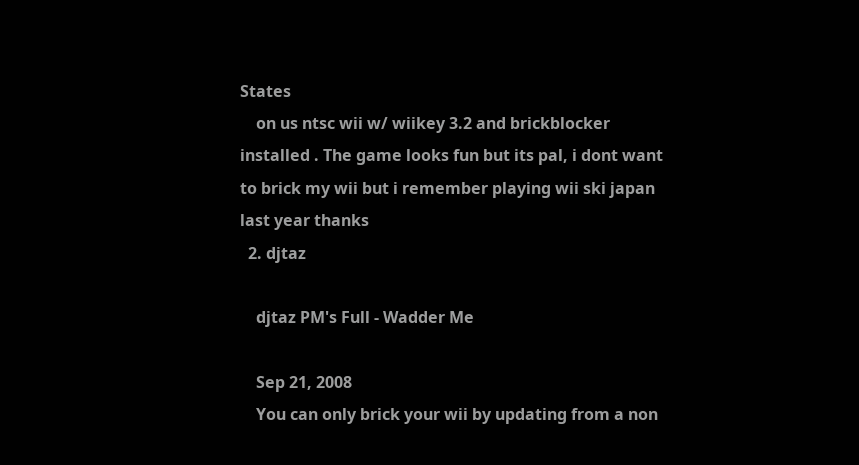States
    on us ntsc wii w/ wiikey 3.2 and brickblocker installed . The game looks fun but its pal, i dont want to brick my wii but i remember playing wii ski japan last year thanks
  2. djtaz

    djtaz PM's Full - Wadder Me

    Sep 21, 2008
    You can only brick your wii by updating from a non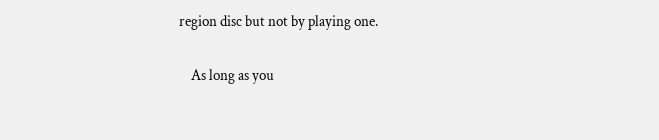region disc but not by playing one.

    As long as you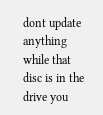dont update anything while that disc is in the drive you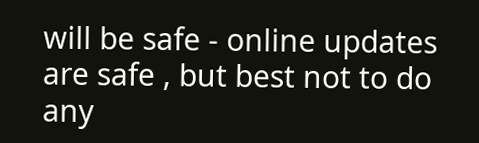will be safe - online updates are safe , but best not to do any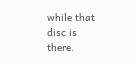while that disc is there.